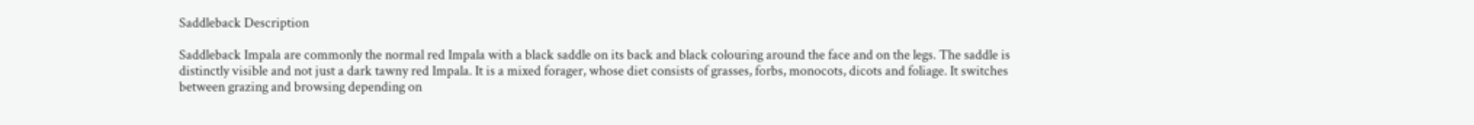Saddleback Description

Saddleback Impala are commonly the normal red Impala with a black saddle on its back and black colouring around the face and on the legs. The saddle is distinctly visible and not just a dark tawny red Impala. It is a mixed forager, whose diet consists of grasses, forbs, monocots, dicots and foliage. It switches between grazing and browsing depending on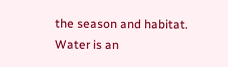the season and habitat. Water is an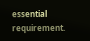essential requirement.